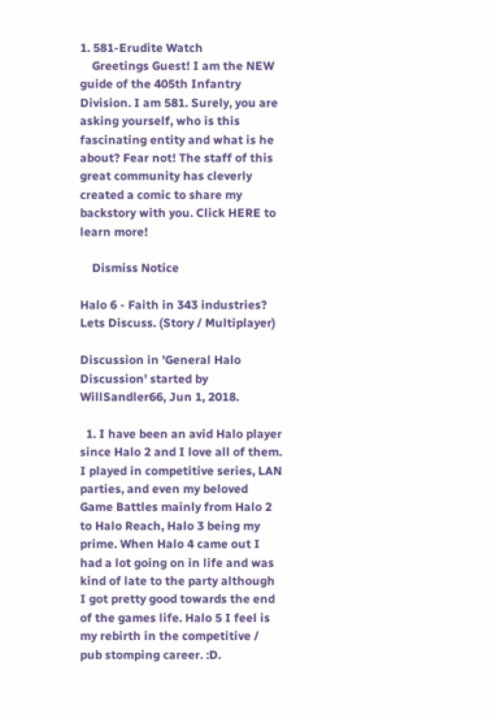1. 581-Erudite Watch
    Greetings Guest! I am the NEW guide of the 405th Infantry Division. I am 581. Surely, you are asking yourself, who is this fascinating entity and what is he about? Fear not! The staff of this great community has cleverly created a comic to share my backstory with you. Click HERE to learn more!

    Dismiss Notice

Halo 6 - Faith in 343 industries? Lets Discuss. (Story / Multiplayer)

Discussion in 'General Halo Discussion' started by WillSandler66, Jun 1, 2018.

  1. I have been an avid Halo player since Halo 2 and I love all of them. I played in competitive series, LAN parties, and even my beloved Game Battles mainly from Halo 2 to Halo Reach, Halo 3 being my prime. When Halo 4 came out I had a lot going on in life and was kind of late to the party although I got pretty good towards the end of the games life. Halo 5 I feel is my rebirth in the competitive / pub stomping career. :D.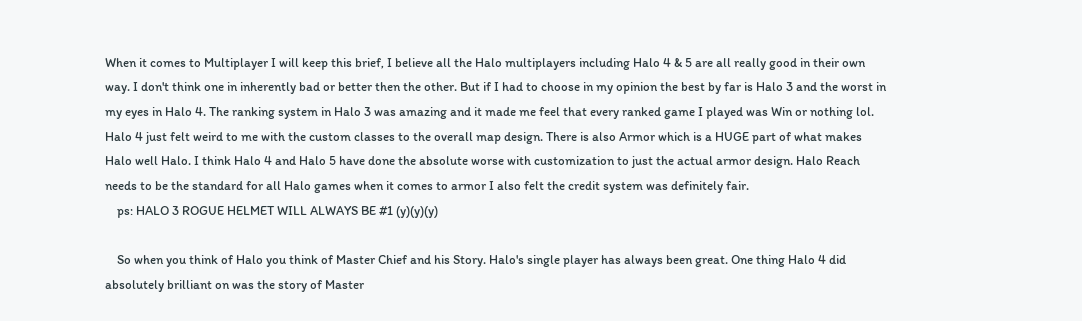When it comes to Multiplayer I will keep this brief, I believe all the Halo multiplayers including Halo 4 & 5 are all really good in their own way. I don't think one in inherently bad or better then the other. But if I had to choose in my opinion the best by far is Halo 3 and the worst in my eyes in Halo 4. The ranking system in Halo 3 was amazing and it made me feel that every ranked game I played was Win or nothing lol. Halo 4 just felt weird to me with the custom classes to the overall map design. There is also Armor which is a HUGE part of what makes Halo well Halo. I think Halo 4 and Halo 5 have done the absolute worse with customization to just the actual armor design. Halo Reach needs to be the standard for all Halo games when it comes to armor I also felt the credit system was definitely fair.
    ps: HALO 3 ROGUE HELMET WILL ALWAYS BE #1 (y)(y)(y)

    So when you think of Halo you think of Master Chief and his Story. Halo's single player has always been great. One thing Halo 4 did absolutely brilliant on was the story of Master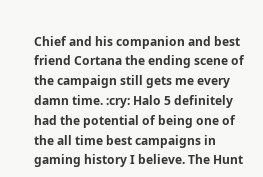Chief and his companion and best friend Cortana the ending scene of the campaign still gets me every damn time. :cry: Halo 5 definitely had the potential of being one of the all time best campaigns in gaming history I believe. The Hunt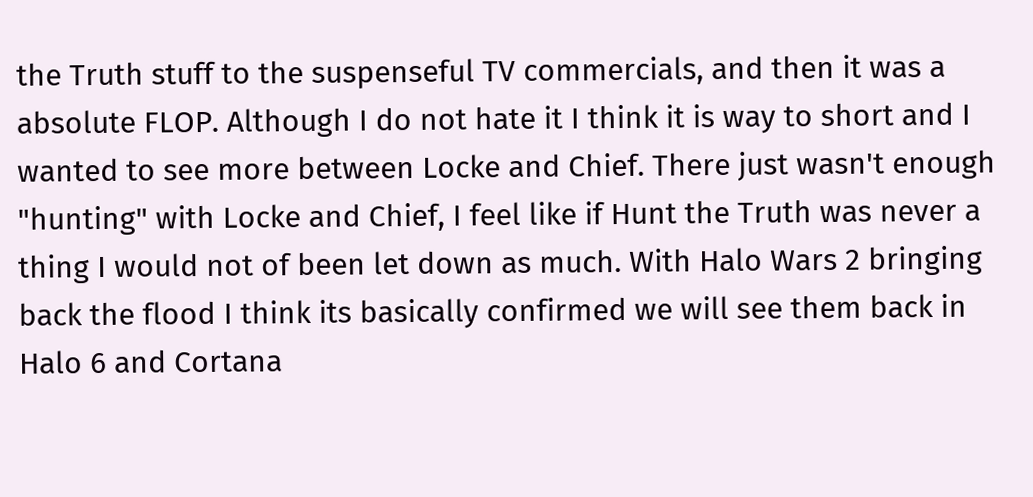the Truth stuff to the suspenseful TV commercials, and then it was a absolute FLOP. Although I do not hate it I think it is way to short and I wanted to see more between Locke and Chief. There just wasn't enough "hunting" with Locke and Chief, I feel like if Hunt the Truth was never a thing I would not of been let down as much. With Halo Wars 2 bringing back the flood I think its basically confirmed we will see them back in Halo 6 and Cortana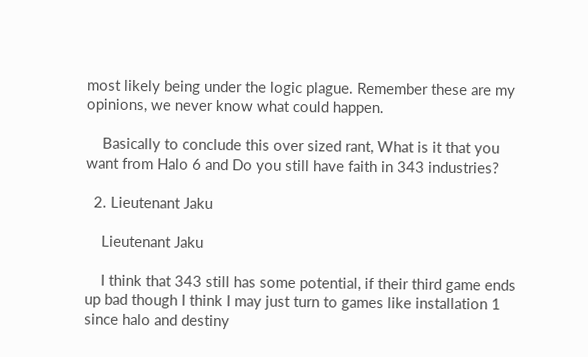most likely being under the logic plague. Remember these are my opinions, we never know what could happen.

    Basically to conclude this over sized rant, What is it that you want from Halo 6 and Do you still have faith in 343 industries?

  2. Lieutenant Jaku

    Lieutenant Jaku

    I think that 343 still has some potential, if their third game ends up bad though I think I may just turn to games like installation 1 since halo and destiny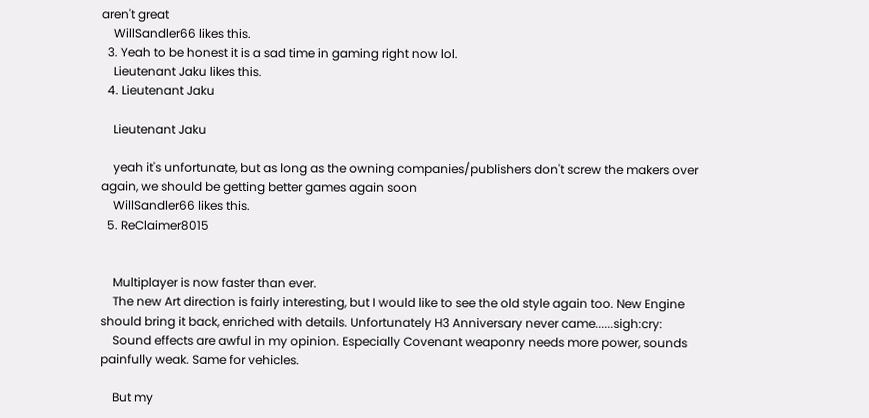aren't great
    WillSandler66 likes this.
  3. Yeah to be honest it is a sad time in gaming right now lol.
    Lieutenant Jaku likes this.
  4. Lieutenant Jaku

    Lieutenant Jaku

    yeah it's unfortunate, but as long as the owning companies/publishers don't screw the makers over again, we should be getting better games again soon
    WillSandler66 likes this.
  5. ReClaimer8015


    Multiplayer is now faster than ever.
    The new Art direction is fairly interesting, but I would like to see the old style again too. New Engine should bring it back, enriched with details. Unfortunately H3 Anniversary never came......sigh:cry:
    Sound effects are awful in my opinion. Especially Covenant weaponry needs more power, sounds painfully weak. Same for vehicles.

    But my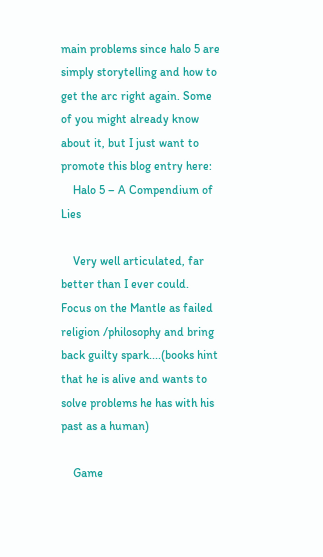main problems since halo 5 are simply storytelling and how to get the arc right again. Some of you might already know about it, but I just want to promote this blog entry here:
    Halo 5 – A Compendium of Lies

    Very well articulated, far better than I ever could. Focus on the Mantle as failed religion /philosophy and bring back guilty spark....(books hint that he is alive and wants to solve problems he has with his past as a human)

    Game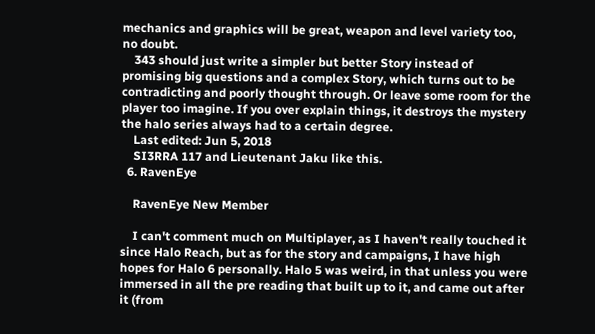mechanics and graphics will be great, weapon and level variety too, no doubt.
    343 should just write a simpler but better Story instead of promising big questions and a complex Story, which turns out to be contradicting and poorly thought through. Or leave some room for the player too imagine. If you over explain things, it destroys the mystery the halo series always had to a certain degree.
    Last edited: Jun 5, 2018
    SI3RRA 117 and Lieutenant Jaku like this.
  6. RavenEye

    RavenEye New Member

    I can't comment much on Multiplayer, as I haven't really touched it since Halo Reach, but as for the story and campaigns, I have high hopes for Halo 6 personally. Halo 5 was weird, in that unless you were immersed in all the pre reading that built up to it, and came out after it (from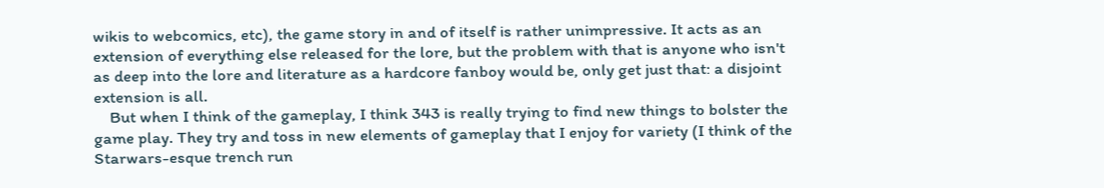wikis to webcomics, etc), the game story in and of itself is rather unimpressive. It acts as an extension of everything else released for the lore, but the problem with that is anyone who isn't as deep into the lore and literature as a hardcore fanboy would be, only get just that: a disjoint extension is all.
    But when I think of the gameplay, I think 343 is really trying to find new things to bolster the game play. They try and toss in new elements of gameplay that I enjoy for variety (I think of the Starwars-esque trench run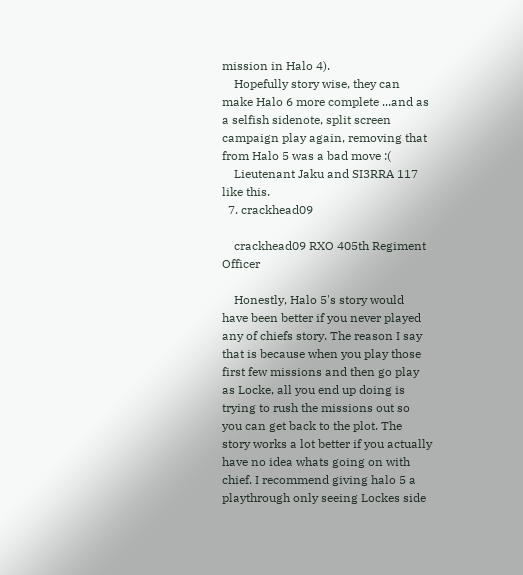mission in Halo 4).
    Hopefully story wise, they can make Halo 6 more complete ...and as a selfish sidenote, split screen campaign play again, removing that from Halo 5 was a bad move :(
    Lieutenant Jaku and SI3RRA 117 like this.
  7. crackhead09

    crackhead09 RXO 405th Regiment Officer

    Honestly, Halo 5's story would have been better if you never played any of chiefs story. The reason I say that is because when you play those first few missions and then go play as Locke, all you end up doing is trying to rush the missions out so you can get back to the plot. The story works a lot better if you actually have no idea whats going on with chief. I recommend giving halo 5 a playthrough only seeing Lockes side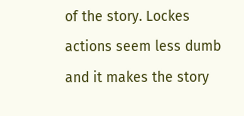of the story. Lockes actions seem less dumb and it makes the story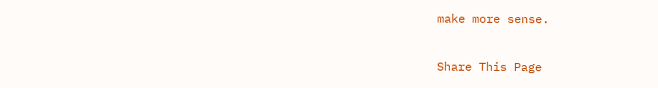make more sense.

Share This Page